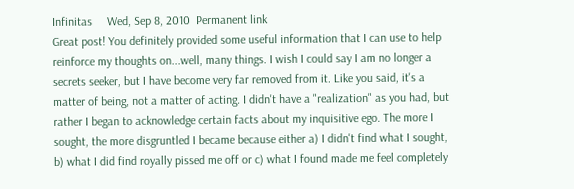Infinitas     Wed, Sep 8, 2010  Permanent link
Great post! You definitely provided some useful information that I can use to help reinforce my thoughts on...well, many things. I wish I could say I am no longer a secrets seeker, but I have become very far removed from it. Like you said, it's a matter of being, not a matter of acting. I didn't have a "realization" as you had, but rather I began to acknowledge certain facts about my inquisitive ego. The more I sought, the more disgruntled I became because either a) I didn't find what I sought, b) what I did find royally pissed me off or c) what I found made me feel completely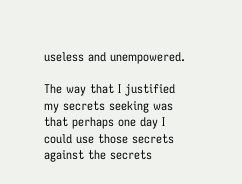useless and unempowered.

The way that I justified my secrets seeking was that perhaps one day I could use those secrets against the secrets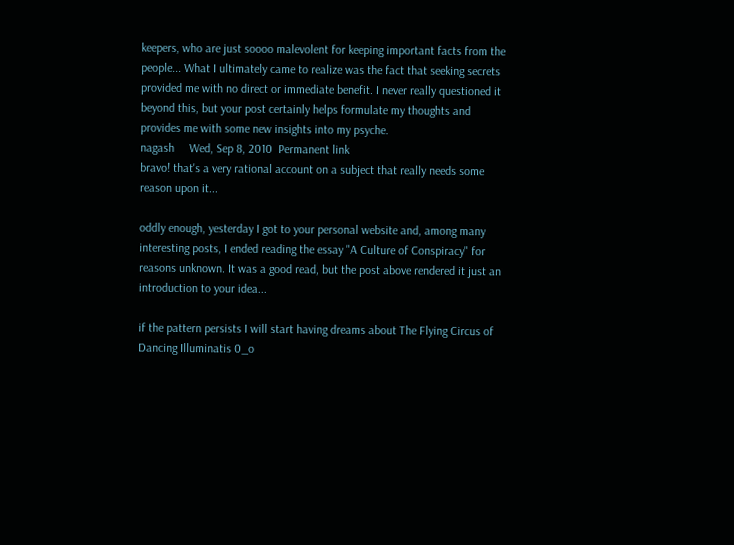keepers, who are just soooo malevolent for keeping important facts from the people... What I ultimately came to realize was the fact that seeking secrets provided me with no direct or immediate benefit. I never really questioned it beyond this, but your post certainly helps formulate my thoughts and provides me with some new insights into my psyche.
nagash     Wed, Sep 8, 2010  Permanent link
bravo! that's a very rational account on a subject that really needs some reason upon it...

oddly enough, yesterday I got to your personal website and, among many interesting posts, I ended reading the essay "A Culture of Conspiracy" for reasons unknown. It was a good read, but the post above rendered it just an introduction to your idea...

if the pattern persists I will start having dreams about The Flying Circus of Dancing Illuminatis 0_o